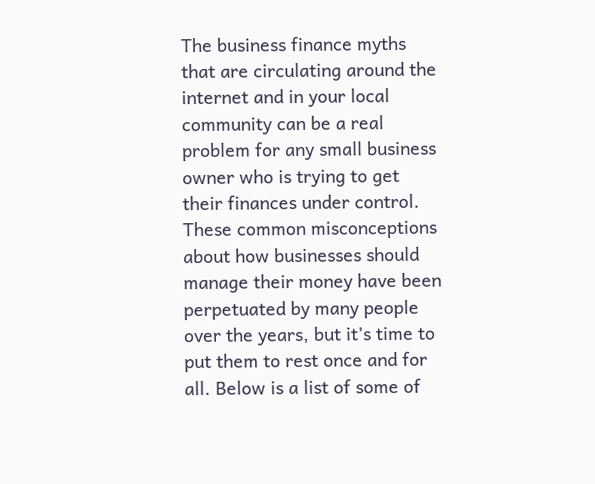The business finance myths that are circulating around the internet and in your local community can be a real problem for any small business owner who is trying to get their finances under control. These common misconceptions about how businesses should manage their money have been perpetuated by many people over the years, but it’s time to put them to rest once and for all. Below is a list of some of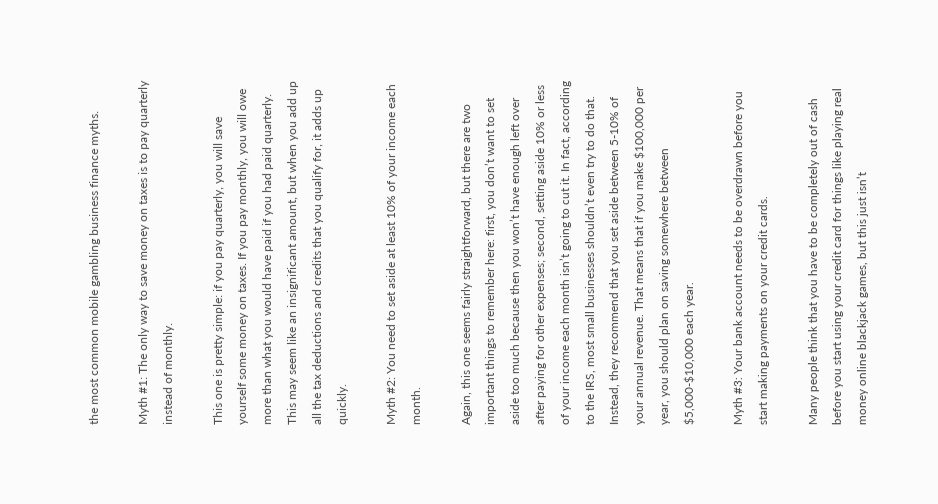the most common mobile gambling business finance myths.

Myth #1: The only way to save money on taxes is to pay quarterly instead of monthly.

This one is pretty simple: if you pay quarterly, you will save yourself some money on taxes. If you pay monthly, you will owe more than what you would have paid if you had paid quarterly. This may seem like an insignificant amount, but when you add up all the tax deductions and credits that you qualify for, it adds up quickly.

Myth #2: You need to set aside at least 10% of your income each month.

Again, this one seems fairly straightforward, but there are two important things to remember here: first, you don’t want to set aside too much because then you won’t have enough left over after paying for other expenses; second, setting aside 10% or less of your income each month isn’t going to cut it. In fact, according to the IRS, most small businesses shouldn’t even try to do that. Instead, they recommend that you set aside between 5-10% of your annual revenue. That means that if you make $100,000 per year, you should plan on saving somewhere between $5,000-$10,000 each year.

Myth #3: Your bank account needs to be overdrawn before you start making payments on your credit cards.

Many people think that you have to be completely out of cash before you start using your credit card for things like playing real money online blackjack games, but this just isn’t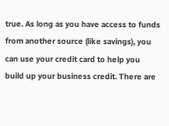true. As long as you have access to funds from another source (like savings), you can use your credit card to help you build up your business credit. There are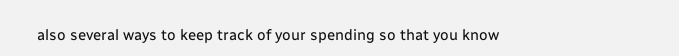also several ways to keep track of your spending so that you know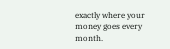exactly where your money goes every month.